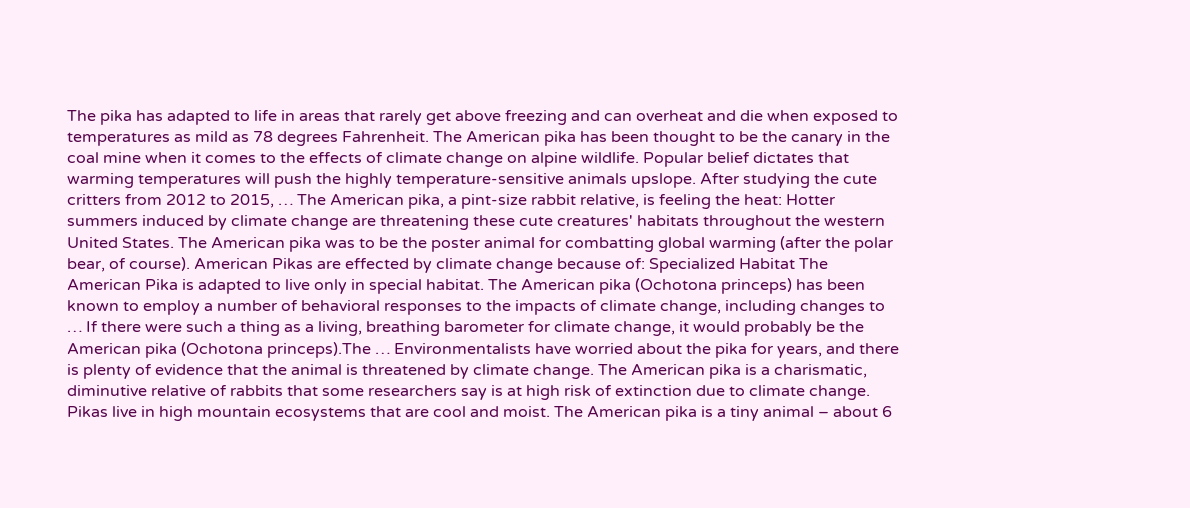The pika has adapted to life in areas that rarely get above freezing and can overheat and die when exposed to temperatures as mild as 78 degrees Fahrenheit. The American pika has been thought to be the canary in the coal mine when it comes to the effects of climate change on alpine wildlife. Popular belief dictates that warming temperatures will push the highly temperature-sensitive animals upslope. After studying the cute critters from 2012 to 2015, … The American pika, a pint-size rabbit relative, is feeling the heat: Hotter summers induced by climate change are threatening these cute creatures' habitats throughout the western United States. The American pika was to be the poster animal for combatting global warming (after the polar bear, of course). American Pikas are effected by climate change because of: Specialized Habitat The American Pika is adapted to live only in special habitat. The American pika (Ochotona princeps) has been known to employ a number of behavioral responses to the impacts of climate change, including changes to … If there were such a thing as a living, breathing barometer for climate change, it would probably be the American pika (Ochotona princeps).The … Environmentalists have worried about the pika for years, and there is plenty of evidence that the animal is threatened by climate change. The American pika is a charismatic, diminutive relative of rabbits that some researchers say is at high risk of extinction due to climate change. Pikas live in high mountain ecosystems that are cool and moist. The American pika is a tiny animal – about 6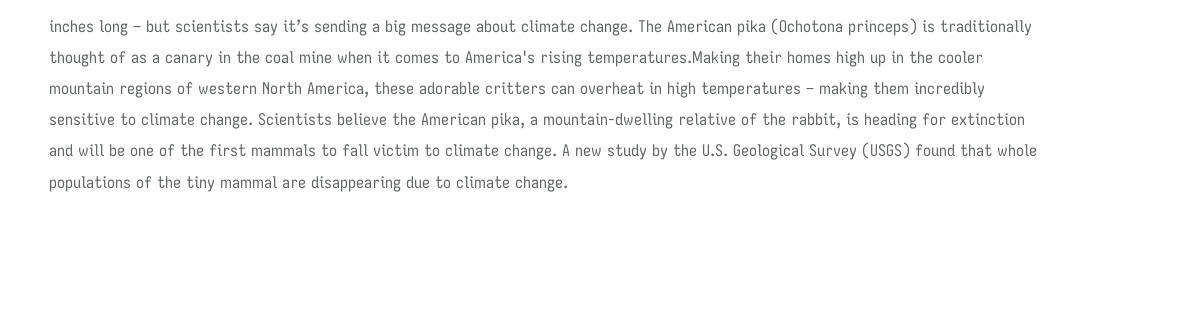inches long – but scientists say it’s sending a big message about climate change. The American pika (Ochotona princeps) is traditionally thought of as a canary in the coal mine when it comes to America's rising temperatures.Making their homes high up in the cooler mountain regions of western North America, these adorable critters can overheat in high temperatures – making them incredibly sensitive to climate change. Scientists believe the American pika, a mountain-dwelling relative of the rabbit, is heading for extinction and will be one of the first mammals to fall victim to climate change. A new study by the U.S. Geological Survey (USGS) found that whole populations of the tiny mammal are disappearing due to climate change.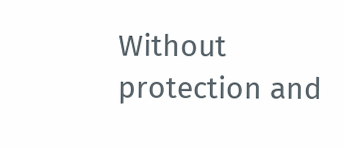Without protection and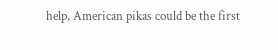help, American pikas could be the first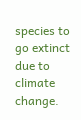species to go extinct due to climate change.